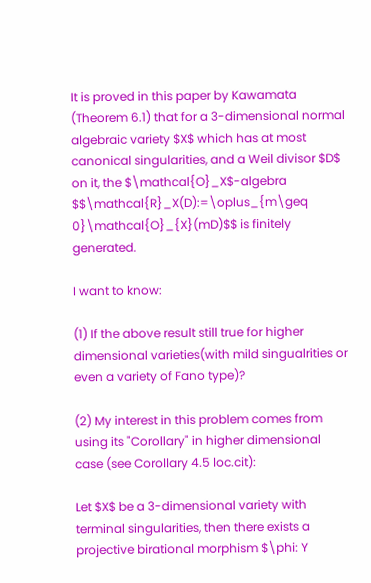It is proved in this paper by Kawamata (Theorem 6.1) that for a 3-dimensional normal algebraic variety $X$ which has at most canonical singularities, and a Weil divisor $D$ on it, the $\mathcal{O}_X$-algebra $$\mathcal{R}_X(D):=\oplus_{m\geq 0}\mathcal{O}_{X}(mD)$$ is finitely generated.

I want to know:

(1) If the above result still true for higher dimensional varieties(with mild singualrities or even a variety of Fano type)?

(2) My interest in this problem comes from using its "Corollary" in higher dimensional case (see Corollary 4.5 loc.cit):

Let $X$ be a 3-dimensional variety with terminal singularities, then there exists a projective birational morphism $\phi: Y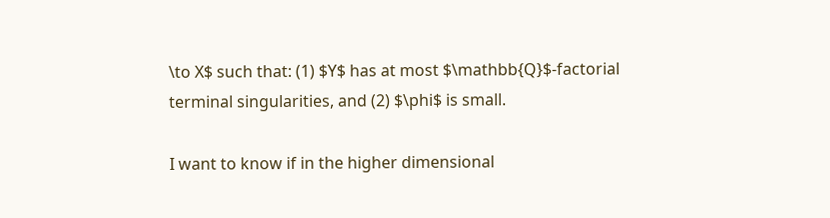\to X$ such that: (1) $Y$ has at most $\mathbb{Q}$-factorial terminal singularities, and (2) $\phi$ is small.

I want to know if in the higher dimensional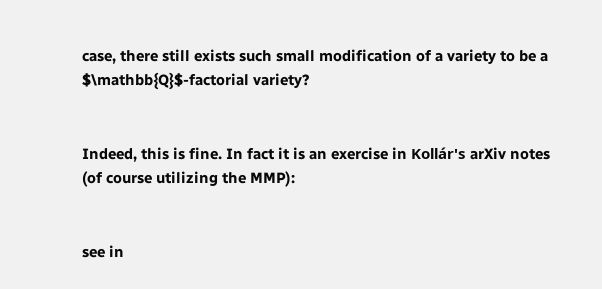case, there still exists such small modification of a variety to be a $\mathbb{Q}$-factorial variety?


Indeed, this is fine. In fact it is an exercise in Kollár's arXiv notes (of course utilizing the MMP):


see in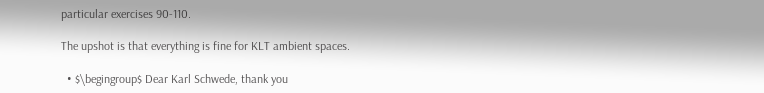particular exercises 90-110.

The upshot is that everything is fine for KLT ambient spaces.

  • $\begingroup$ Dear Karl Schwede, thank you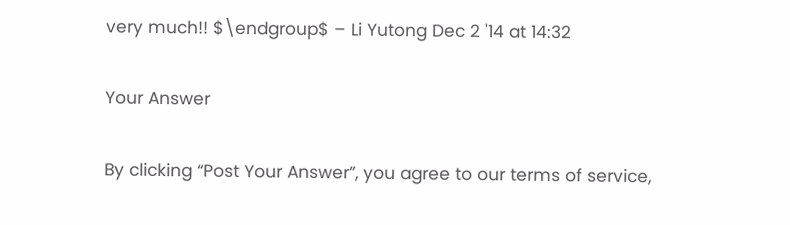very much!! $\endgroup$ – Li Yutong Dec 2 '14 at 14:32

Your Answer

By clicking “Post Your Answer”, you agree to our terms of service,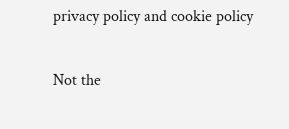privacy policy and cookie policy

Not the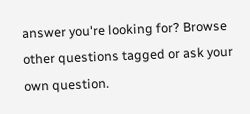answer you're looking for? Browse other questions tagged or ask your own question.